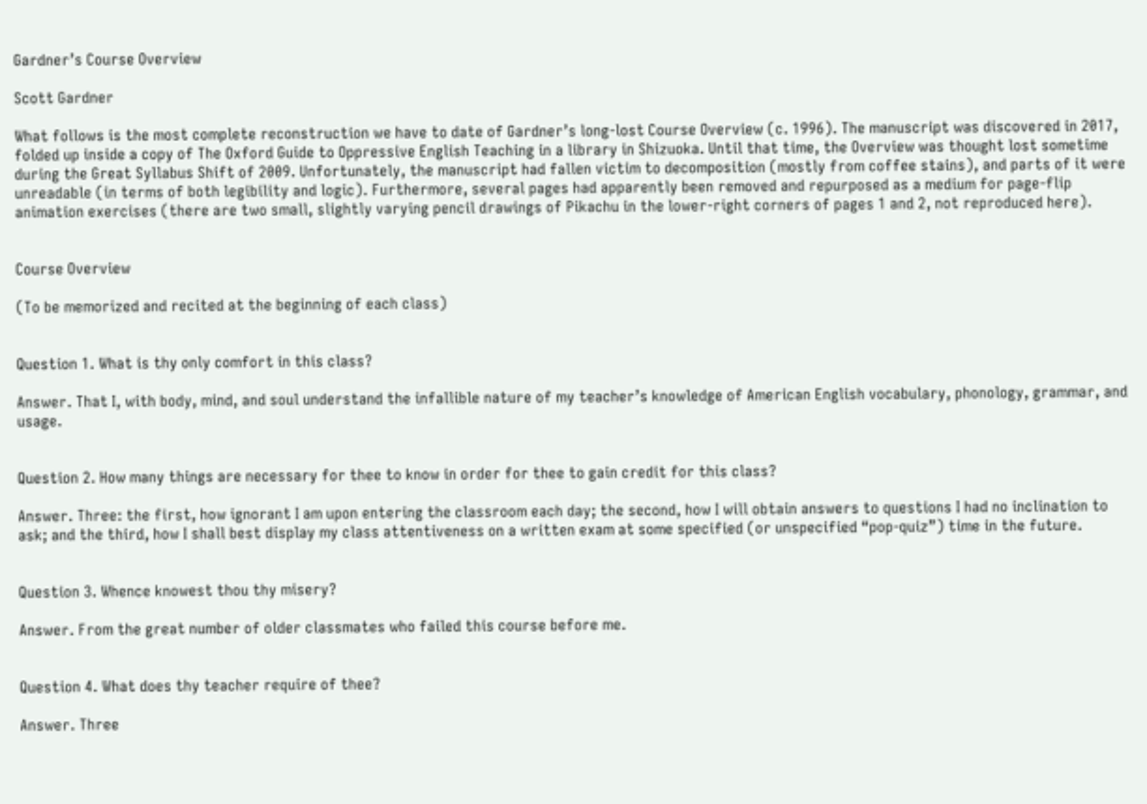Gardner’s Course Overview

Scott Gardner

What follows is the most complete reconstruction we have to date of Gardner’s long-lost Course Overview (c. 1996). The manuscript was discovered in 2017, folded up inside a copy of The Oxford Guide to Oppressive English Teaching in a library in Shizuoka. Until that time, the Overview was thought lost sometime during the Great Syllabus Shift of 2009. Unfortunately, the manuscript had fallen victim to decomposition (mostly from coffee stains), and parts of it were unreadable (in terms of both legibility and logic). Furthermore, several pages had apparently been removed and repurposed as a medium for page-flip animation exercises (there are two small, slightly varying pencil drawings of Pikachu in the lower-right corners of pages 1 and 2, not reproduced here).


Course Overview

(To be memorized and recited at the beginning of each class)


Question 1. What is thy only comfort in this class?

Answer. That I, with body, mind, and soul understand the infallible nature of my teacher’s knowledge of American English vocabulary, phonology, grammar, and usage.


Question 2. How many things are necessary for thee to know in order for thee to gain credit for this class?

Answer. Three: the first, how ignorant I am upon entering the classroom each day; the second, how I will obtain answers to questions I had no inclination to ask; and the third, how I shall best display my class attentiveness on a written exam at some specified (or unspecified “pop-quiz”) time in the future.


Question 3. Whence knowest thou thy misery?

Answer. From the great number of older classmates who failed this course before me.


Question 4. What does thy teacher require of thee?

Answer. Three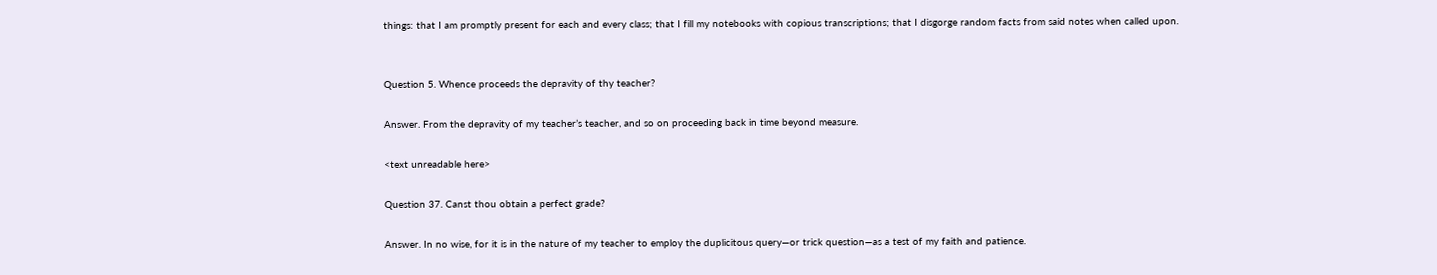things: that I am promptly present for each and every class; that I fill my notebooks with copious transcriptions; that I disgorge random facts from said notes when called upon.


Question 5. Whence proceeds the depravity of thy teacher?

Answer. From the depravity of my teacher’s teacher, and so on proceeding back in time beyond measure.

<text unreadable here>

Question 37. Canst thou obtain a perfect grade?

Answer. In no wise, for it is in the nature of my teacher to employ the duplicitous query—or trick question—as a test of my faith and patience.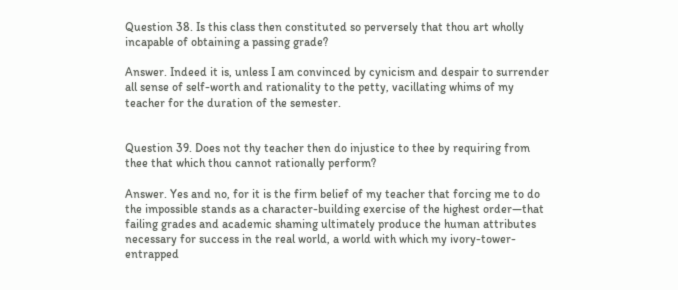Question 38. Is this class then constituted so perversely that thou art wholly incapable of obtaining a passing grade?

Answer. Indeed it is, unless I am convinced by cynicism and despair to surrender all sense of self-worth and rationality to the petty, vacillating whims of my teacher for the duration of the semester.


Question 39. Does not thy teacher then do injustice to thee by requiring from thee that which thou cannot rationally perform?

Answer. Yes and no, for it is the firm belief of my teacher that forcing me to do the impossible stands as a character-building exercise of the highest order—that failing grades and academic shaming ultimately produce the human attributes necessary for success in the real world, a world with which my ivory-tower-entrapped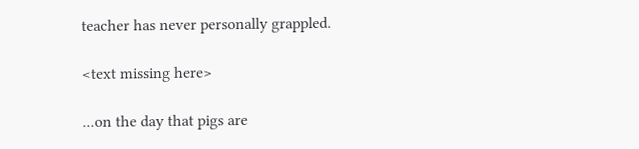teacher has never personally grappled.

<text missing here>

...on the day that pigs are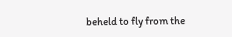beheld to fly from the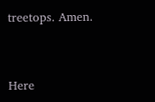treetops. Amen.


Here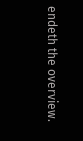endeth the overview.